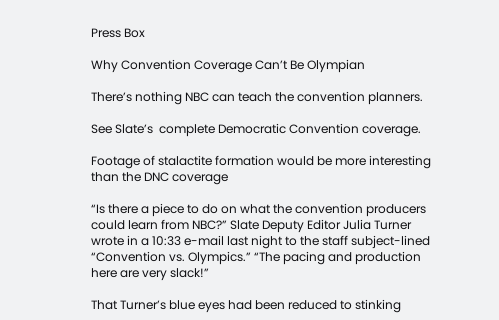Press Box

Why Convention Coverage Can’t Be Olympian

There’s nothing NBC can teach the convention planners.

See Slate’s  complete Democratic Convention coverage.

Footage of stalactite formation would be more interesting than the DNC coverage

“Is there a piece to do on what the convention producers could learn from NBC?” Slate Deputy Editor Julia Turner wrote in a 10:33 e-mail last night to the staff subject-lined “Convention vs. Olympics.” “The pacing and production here are very slack!”

That Turner’s blue eyes had been reduced to stinking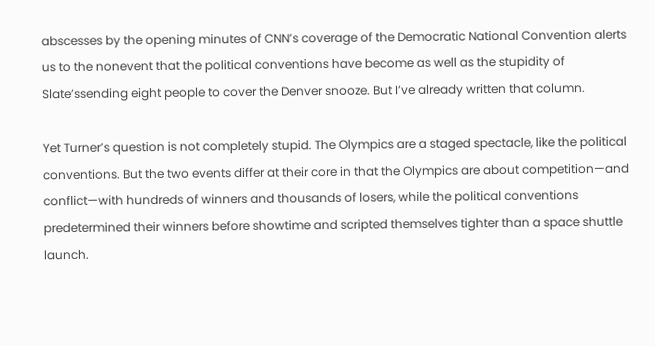abscesses by the opening minutes of CNN’s coverage of the Democratic National Convention alerts us to the nonevent that the political conventions have become as well as the stupidity of Slate’ssending eight people to cover the Denver snooze. But I’ve already written that column.

Yet Turner’s question is not completely stupid. The Olympics are a staged spectacle, like the political conventions. But the two events differ at their core in that the Olympics are about competition—and conflict—with hundreds of winners and thousands of losers, while the political conventions predetermined their winners before showtime and scripted themselves tighter than a space shuttle launch.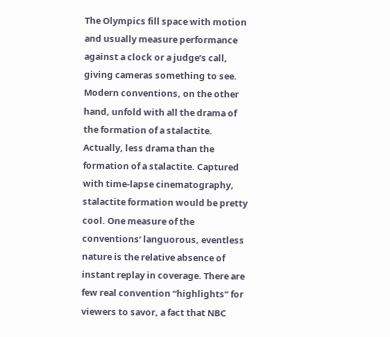The Olympics fill space with motion and usually measure performance against a clock or a judge’s call, giving cameras something to see. Modern conventions, on the other hand, unfold with all the drama of the formation of a stalactite. Actually, less drama than the formation of a stalactite. Captured with time-lapse cinematography, stalactite formation would be pretty cool. One measure of the conventions’ languorous, eventless nature is the relative absence of instant replay in coverage. There are few real convention “highlights” for viewers to savor, a fact that NBC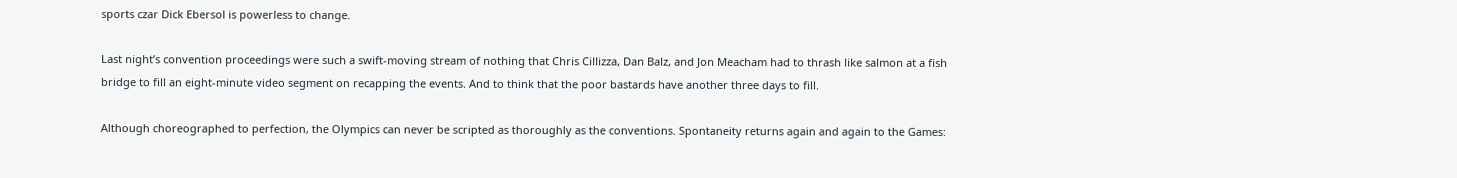sports czar Dick Ebersol is powerless to change.

Last night’s convention proceedings were such a swift-moving stream of nothing that Chris Cillizza, Dan Balz, and Jon Meacham had to thrash like salmon at a fish bridge to fill an eight-minute video segment on recapping the events. And to think that the poor bastards have another three days to fill.

Although choreographed to perfection, the Olympics can never be scripted as thoroughly as the conventions. Spontaneity returns again and again to the Games: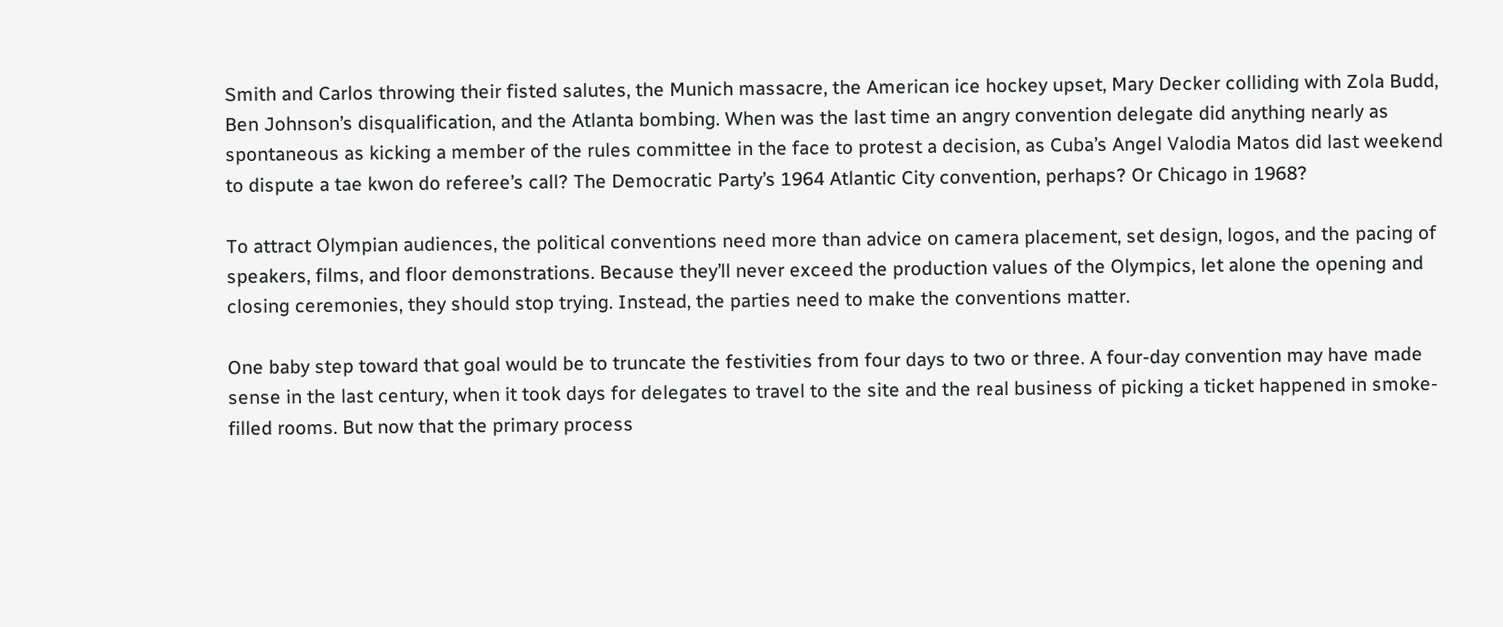Smith and Carlos throwing their fisted salutes, the Munich massacre, the American ice hockey upset, Mary Decker colliding with Zola Budd, Ben Johnson’s disqualification, and the Atlanta bombing. When was the last time an angry convention delegate did anything nearly as spontaneous as kicking a member of the rules committee in the face to protest a decision, as Cuba’s Angel Valodia Matos did last weekend to dispute a tae kwon do referee’s call? The Democratic Party’s 1964 Atlantic City convention, perhaps? Or Chicago in 1968?

To attract Olympian audiences, the political conventions need more than advice on camera placement, set design, logos, and the pacing of speakers, films, and floor demonstrations. Because they’ll never exceed the production values of the Olympics, let alone the opening and closing ceremonies, they should stop trying. Instead, the parties need to make the conventions matter.

One baby step toward that goal would be to truncate the festivities from four days to two or three. A four-day convention may have made sense in the last century, when it took days for delegates to travel to the site and the real business of picking a ticket happened in smoke-filled rooms. But now that the primary process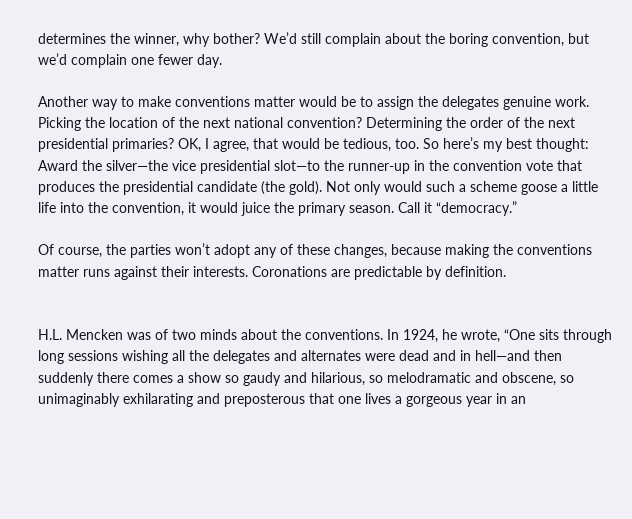determines the winner, why bother? We’d still complain about the boring convention, but we’d complain one fewer day.

Another way to make conventions matter would be to assign the delegates genuine work. Picking the location of the next national convention? Determining the order of the next presidential primaries? OK, I agree, that would be tedious, too. So here’s my best thought: Award the silver—the vice presidential slot—to the runner-up in the convention vote that produces the presidential candidate (the gold). Not only would such a scheme goose a little life into the convention, it would juice the primary season. Call it “democracy.”

Of course, the parties won’t adopt any of these changes, because making the conventions matter runs against their interests. Coronations are predictable by definition.


H.L. Mencken was of two minds about the conventions. In 1924, he wrote, “One sits through long sessions wishing all the delegates and alternates were dead and in hell—and then suddenly there comes a show so gaudy and hilarious, so melodramatic and obscene, so unimaginably exhilarating and preposterous that one lives a gorgeous year in an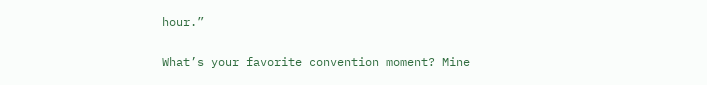hour.”

What’s your favorite convention moment? Mine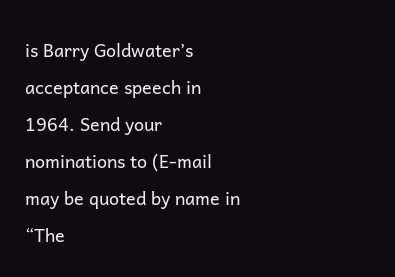is Barry Goldwater’s acceptance speech in 1964. Send your nominations to (E-mail may be quoted by name in “The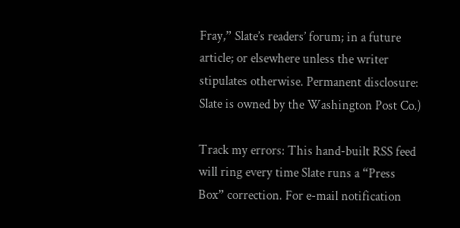Fray,” Slate’s readers’ forum; in a future article; or elsewhere unless the writer stipulates otherwise. Permanent disclosure: Slate is owned by the Washington Post Co.)

Track my errors: This hand-built RSS feed will ring every time Slate runs a “Press Box” correction. For e-mail notification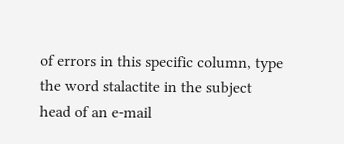of errors in this specific column, type the word stalactite in the subject head of an e-mail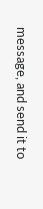message, and send it to